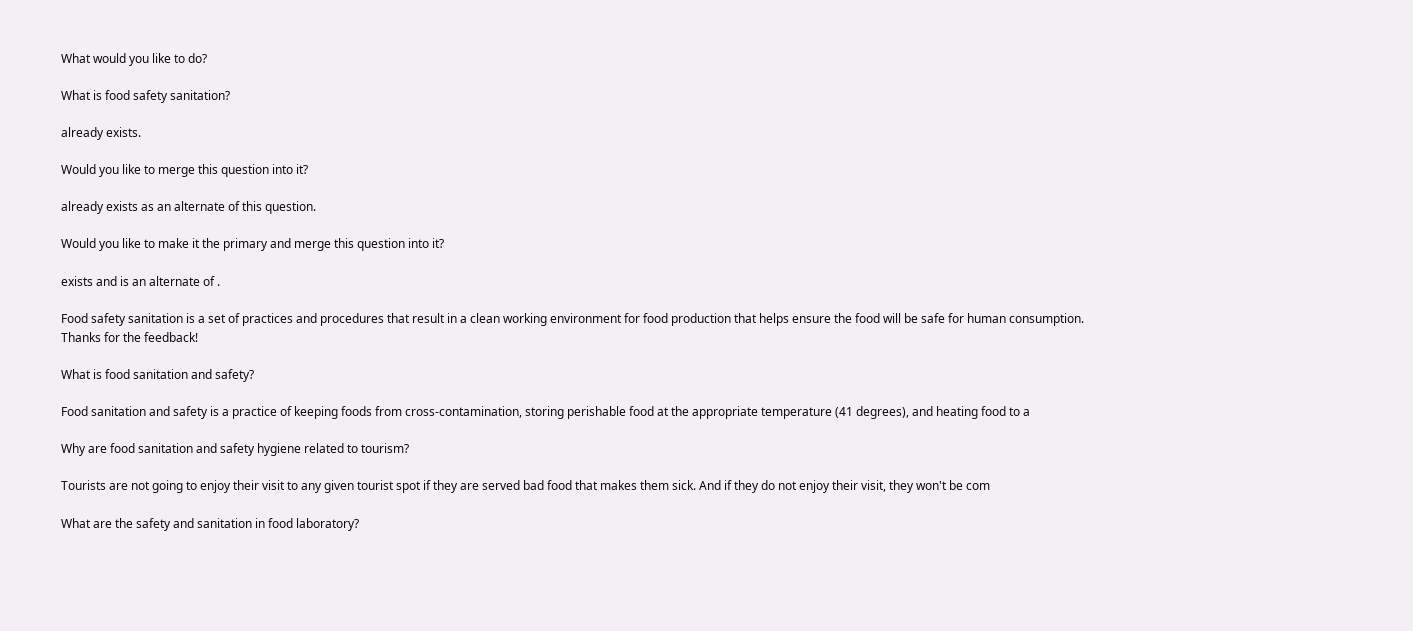What would you like to do?

What is food safety sanitation?

already exists.

Would you like to merge this question into it?

already exists as an alternate of this question.

Would you like to make it the primary and merge this question into it?

exists and is an alternate of .

Food safety sanitation is a set of practices and procedures that result in a clean working environment for food production that helps ensure the food will be safe for human consumption.
Thanks for the feedback!

What is food sanitation and safety?

Food sanitation and safety is a practice of keeping foods from cross-contamination, storing perishable food at the appropriate temperature (41 degrees), and heating food to a

Why are food sanitation and safety hygiene related to tourism?

Tourists are not going to enjoy their visit to any given tourist spot if they are served bad food that makes them sick. And if they do not enjoy their visit, they won't be com

What are the safety and sanitation in food laboratory?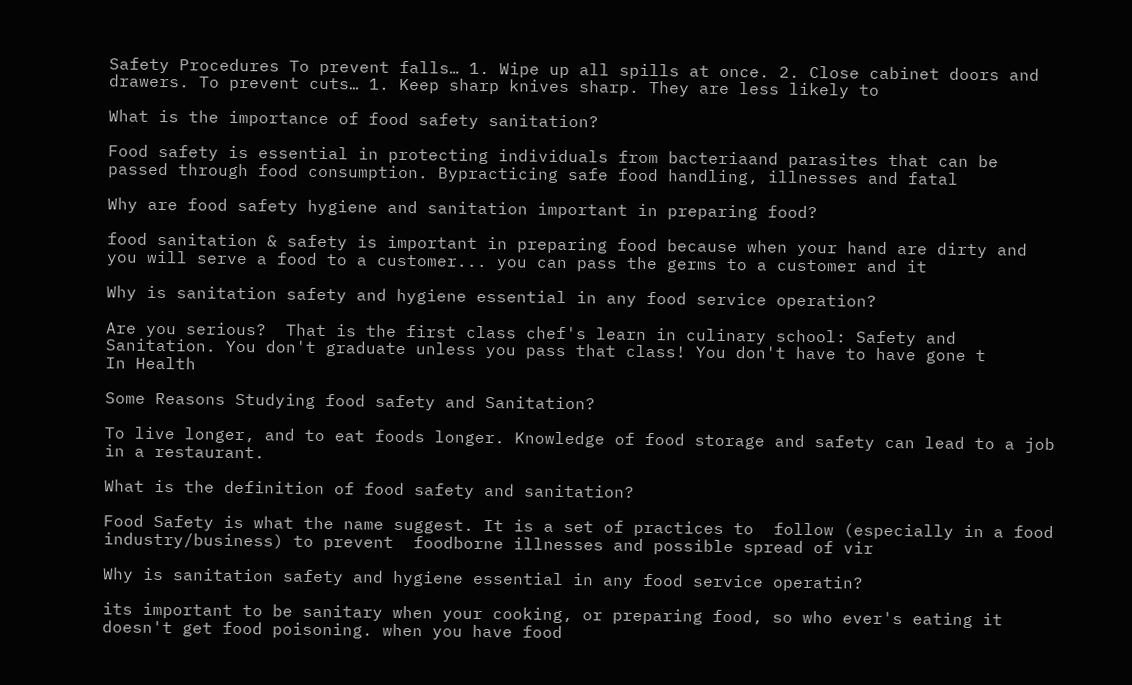Safety Procedures To prevent falls… 1. Wipe up all spills at once. 2. Close cabinet doors and drawers. To prevent cuts… 1. Keep sharp knives sharp. They are less likely to

What is the importance of food safety sanitation?

Food safety is essential in protecting individuals from bacteriaand parasites that can be passed through food consumption. Bypracticing safe food handling, illnesses and fatal

Why are food safety hygiene and sanitation important in preparing food?

food sanitation & safety is important in preparing food because when your hand are dirty and you will serve a food to a customer... you can pass the germs to a customer and it

Why is sanitation safety and hygiene essential in any food service operation?

Are you serious?  That is the first class chef's learn in culinary school: Safety and Sanitation. You don't graduate unless you pass that class! You don't have to have gone t
In Health

Some Reasons Studying food safety and Sanitation?

To live longer, and to eat foods longer. Knowledge of food storage and safety can lead to a job in a restaurant.

What is the definition of food safety and sanitation?

Food Safety is what the name suggest. It is a set of practices to  follow (especially in a food industry/business) to prevent  foodborne illnesses and possible spread of vir

Why is sanitation safety and hygiene essential in any food service operatin?

its important to be sanitary when your cooking, or preparing food, so who ever's eating it doesn't get food poisoning. when you have food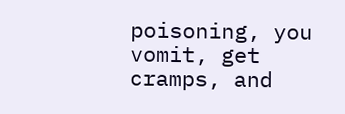poisoning, you vomit, get cramps, and